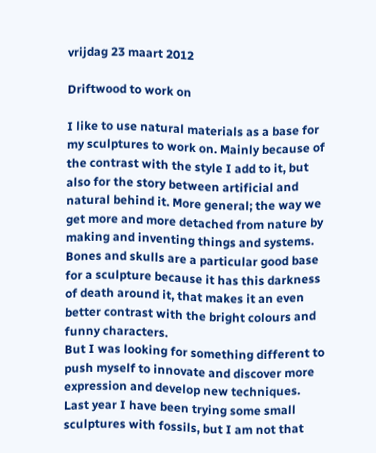vrijdag 23 maart 2012

Driftwood to work on

I like to use natural materials as a base for my sculptures to work on. Mainly because of the contrast with the style I add to it, but also for the story between artificial and natural behind it. More general; the way we get more and more detached from nature by making and inventing things and systems. Bones and skulls are a particular good base for a sculpture because it has this darkness of death around it, that makes it an even better contrast with the bright colours and funny characters.
But I was looking for something different to push myself to innovate and discover more expression and develop new techniques. Last year I have been trying some small sculptures with fossils, but I am not that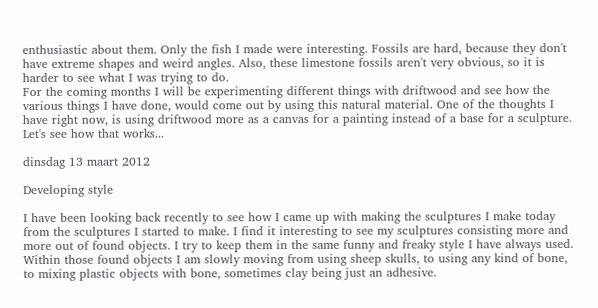enthusiastic about them. Only the fish I made were interesting. Fossils are hard, because they don't have extreme shapes and weird angles. Also, these limestone fossils aren't very obvious, so it is harder to see what I was trying to do.
For the coming months I will be experimenting different things with driftwood and see how the various things I have done, would come out by using this natural material. One of the thoughts I have right now, is using driftwood more as a canvas for a painting instead of a base for a sculpture. Let's see how that works...

dinsdag 13 maart 2012

Developing style

I have been looking back recently to see how I came up with making the sculptures I make today from the sculptures I started to make. I find it interesting to see my sculptures consisting more and more out of found objects. I try to keep them in the same funny and freaky style I have always used. Within those found objects I am slowly moving from using sheep skulls, to using any kind of bone, to mixing plastic objects with bone, sometimes clay being just an adhesive.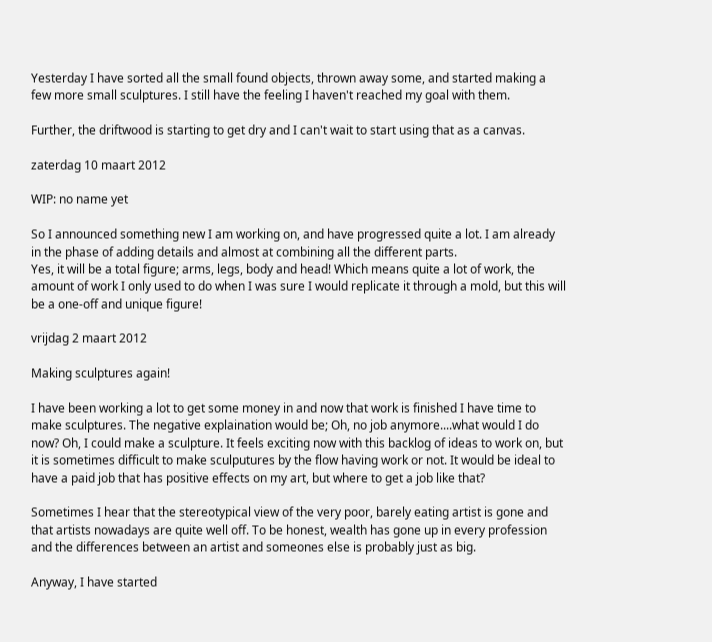Yesterday I have sorted all the small found objects, thrown away some, and started making a few more small sculptures. I still have the feeling I haven't reached my goal with them.

Further, the driftwood is starting to get dry and I can't wait to start using that as a canvas.

zaterdag 10 maart 2012

WIP: no name yet

So I announced something new I am working on, and have progressed quite a lot. I am already in the phase of adding details and almost at combining all the different parts.
Yes, it will be a total figure; arms, legs, body and head! Which means quite a lot of work, the amount of work I only used to do when I was sure I would replicate it through a mold, but this will be a one-off and unique figure!

vrijdag 2 maart 2012

Making sculptures again!

I have been working a lot to get some money in and now that work is finished I have time to make sculptures. The negative explaination would be; Oh, no job anymore....what would I do now? Oh, I could make a sculpture. It feels exciting now with this backlog of ideas to work on, but it is sometimes difficult to make sculputures by the flow having work or not. It would be ideal to have a paid job that has positive effects on my art, but where to get a job like that?

Sometimes I hear that the stereotypical view of the very poor, barely eating artist is gone and that artists nowadays are quite well off. To be honest, wealth has gone up in every profession and the differences between an artist and someones else is probably just as big.

Anyway, I have started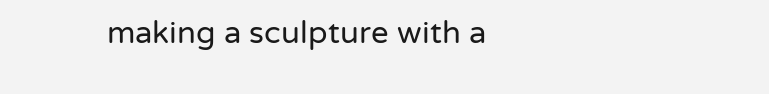making a sculpture with a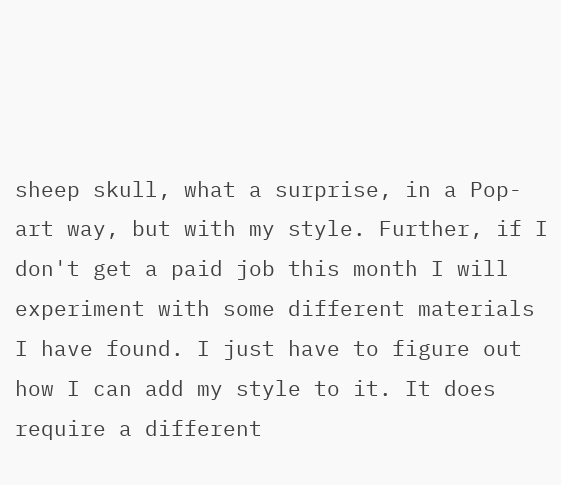sheep skull, what a surprise, in a Pop-art way, but with my style. Further, if I don't get a paid job this month I will experiment with some different materials I have found. I just have to figure out how I can add my style to it. It does require a different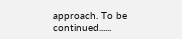approach. To be continued......